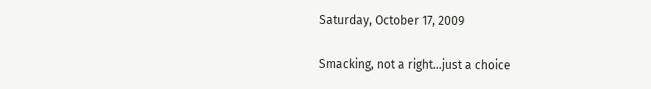Saturday, October 17, 2009

Smacking, not a right…just a choice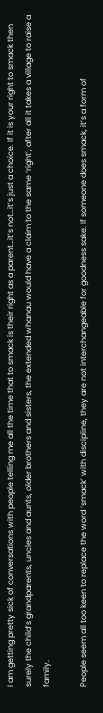I am getting pretty sick of conversations with people telling me all the time that to smack is their right as a parent…it’s not…it’s just a choice. If it is your right to smack then surely the child’s grandparents, uncles and aunts, older brothers and sisters, the extended whanau would have a claim to the same ‘right’, after all it takes a village to raise a family.

People seem all too keen to replace the word ‘smack’ with discipline, they are not interchangeable for goodness sake. If someone does smack, it’s a form of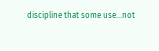discipline that some use…not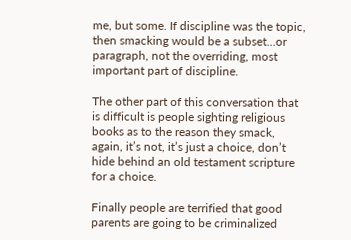me, but some. If discipline was the topic, then smacking would be a subset…or paragraph, not the overriding, most important part of discipline.

The other part of this conversation that is difficult is people sighting religious books as to the reason they smack, again, it’s not, it’s just a choice, don’t hide behind an old testament scripture for a choice.

Finally people are terrified that good parents are going to be criminalized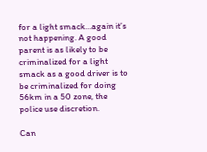for a light smack…again it’s not happening. A good parent is as likely to be criminalized for a light smack as a good driver is to be criminalized for doing 56km in a 50 zone, the police use discretion.

Can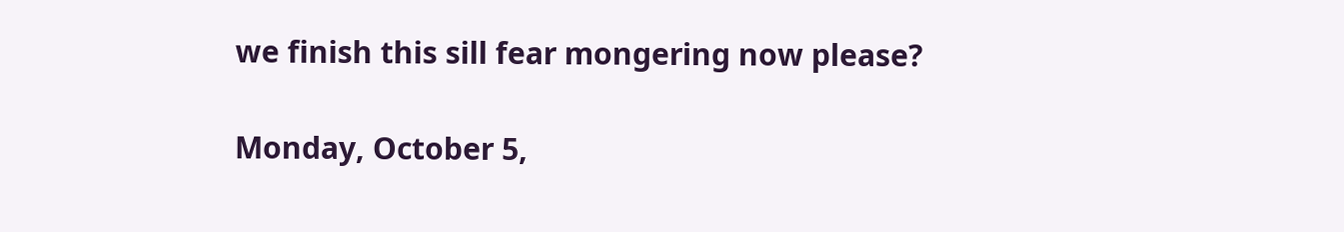we finish this sill fear mongering now please?

Monday, October 5,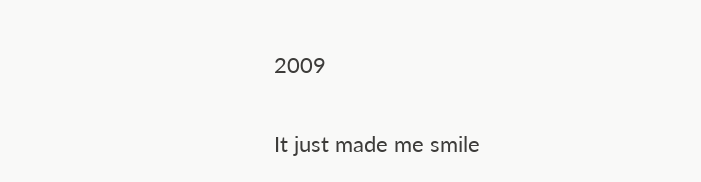2009

It just made me smile